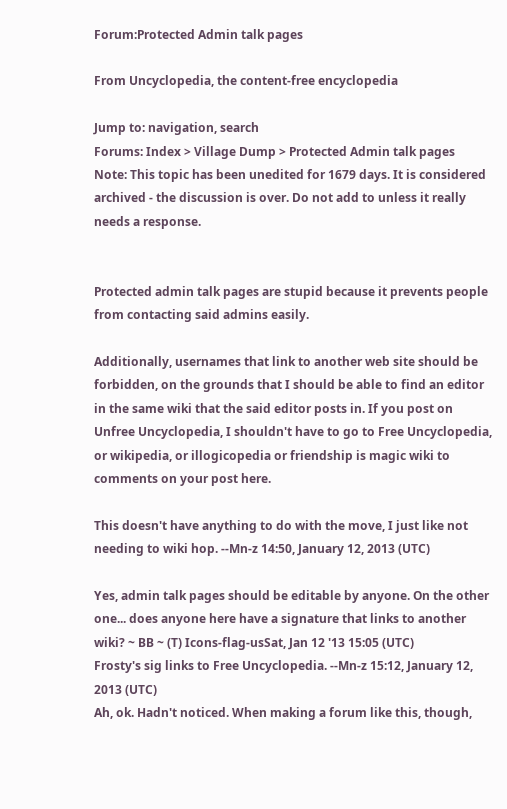Forum:Protected Admin talk pages

From Uncyclopedia, the content-free encyclopedia

Jump to: navigation, search
Forums: Index > Village Dump > Protected Admin talk pages
Note: This topic has been unedited for 1679 days. It is considered archived - the discussion is over. Do not add to unless it really needs a response.


Protected admin talk pages are stupid because it prevents people from contacting said admins easily.

Additionally, usernames that link to another web site should be forbidden, on the grounds that I should be able to find an editor in the same wiki that the said editor posts in. If you post on Unfree Uncyclopedia, I shouldn't have to go to Free Uncyclopedia, or wikipedia, or illogicopedia or friendship is magic wiki to comments on your post here.

This doesn't have anything to do with the move, I just like not needing to wiki hop. --Mn-z 14:50, January 12, 2013 (UTC)

Yes, admin talk pages should be editable by anyone. On the other one... does anyone here have a signature that links to another wiki? ~ BB ~ (T) Icons-flag-usSat, Jan 12 '13 15:05 (UTC)
Frosty's sig links to Free Uncyclopedia. --Mn-z 15:12, January 12, 2013 (UTC)
Ah, ok. Hadn't noticed. When making a forum like this, though,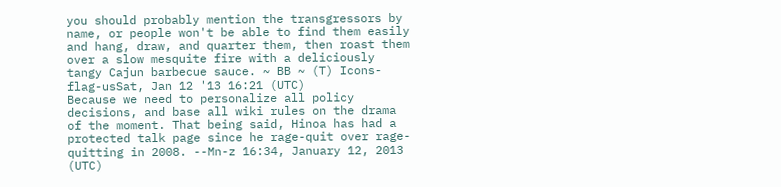you should probably mention the transgressors by name, or people won't be able to find them easily and hang, draw, and quarter them, then roast them over a slow mesquite fire with a deliciously tangy Cajun barbecue sauce. ~ BB ~ (T) Icons-flag-usSat, Jan 12 '13 16:21 (UTC)
Because we need to personalize all policy decisions, and base all wiki rules on the drama of the moment. That being said, Hinoa has had a protected talk page since he rage-quit over rage-quitting in 2008. --Mn-z 16:34, January 12, 2013 (UTC)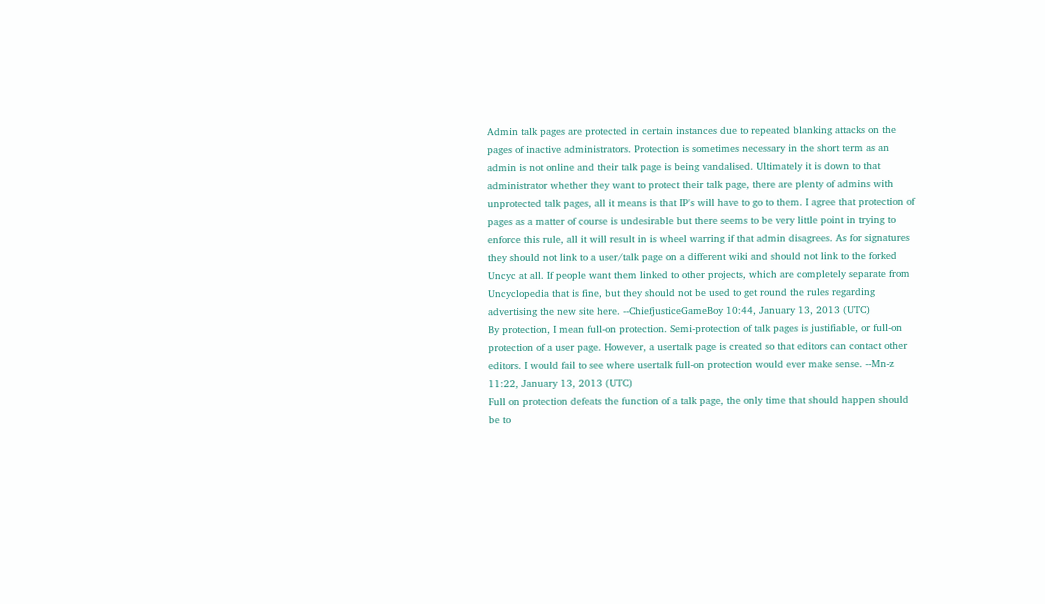Admin talk pages are protected in certain instances due to repeated blanking attacks on the pages of inactive administrators. Protection is sometimes necessary in the short term as an admin is not online and their talk page is being vandalised. Ultimately it is down to that administrator whether they want to protect their talk page, there are plenty of admins with unprotected talk pages, all it means is that IP's will have to go to them. I agree that protection of pages as a matter of course is undesirable but there seems to be very little point in trying to enforce this rule, all it will result in is wheel warring if that admin disagrees. As for signatures they should not link to a user/talk page on a different wiki and should not link to the forked Uncyc at all. If people want them linked to other projects, which are completely separate from Uncyclopedia that is fine, but they should not be used to get round the rules regarding advertising the new site here. --ChiefjusticeGameBoy 10:44, January 13, 2013 (UTC)
By protection, I mean full-on protection. Semi-protection of talk pages is justifiable, or full-on protection of a user page. However, a usertalk page is created so that editors can contact other editors. I would fail to see where usertalk full-on protection would ever make sense. --Mn-z 11:22, January 13, 2013 (UTC)
Full on protection defeats the function of a talk page, the only time that should happen should be to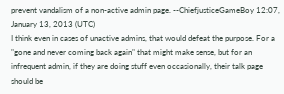prevent vandalism of a non-active admin page. --ChiefjusticeGameBoy 12:07, January 13, 2013 (UTC)
I think even in cases of unactive admins, that would defeat the purpose. For a "gone and never coming back again" that might make sense, but for an infrequent admin, if they are doing stuff even occasionally, their talk page should be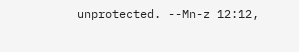unprotected. --Mn-z 12:12,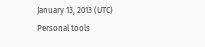January 13, 2013 (UTC)
Personal tools